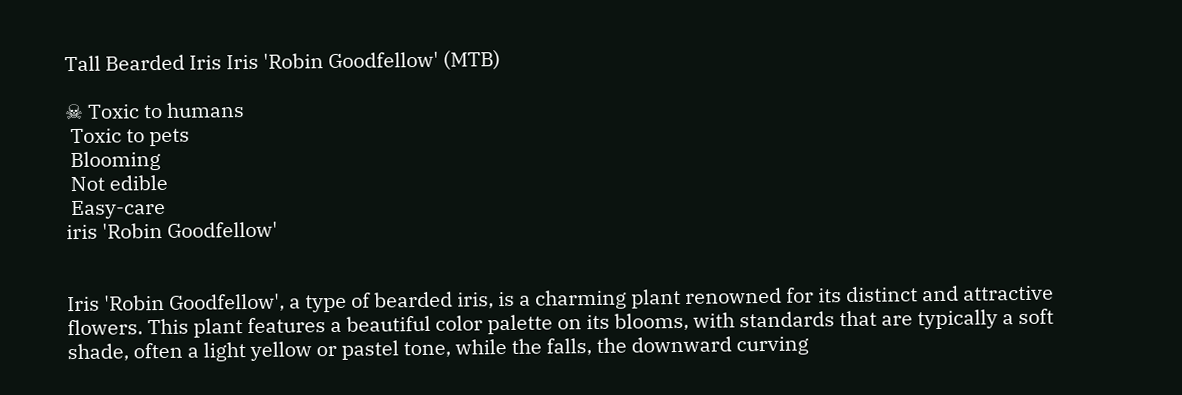Tall Bearded Iris Iris 'Robin Goodfellow' (MTB)

☠ Toxic to humans
 Toxic to pets
 Blooming
 Not edible
 Easy-care
iris 'Robin Goodfellow'


Iris 'Robin Goodfellow', a type of bearded iris, is a charming plant renowned for its distinct and attractive flowers. This plant features a beautiful color palette on its blooms, with standards that are typically a soft shade, often a light yellow or pastel tone, while the falls, the downward curving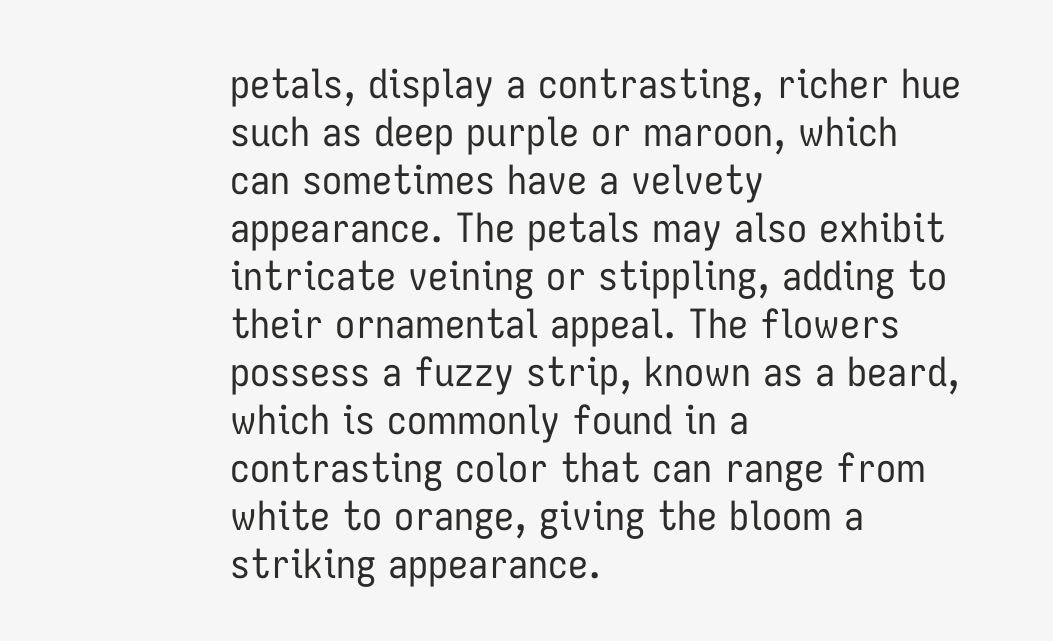petals, display a contrasting, richer hue such as deep purple or maroon, which can sometimes have a velvety appearance. The petals may also exhibit intricate veining or stippling, adding to their ornamental appeal. The flowers possess a fuzzy strip, known as a beard, which is commonly found in a contrasting color that can range from white to orange, giving the bloom a striking appearance.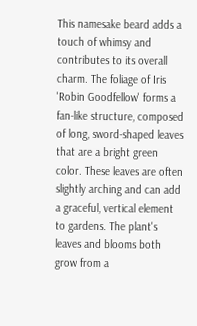This namesake beard adds a touch of whimsy and contributes to its overall charm. The foliage of Iris 'Robin Goodfellow' forms a fan-like structure, composed of long, sword-shaped leaves that are a bright green color. These leaves are often slightly arching and can add a graceful, vertical element to gardens. The plant's leaves and blooms both grow from a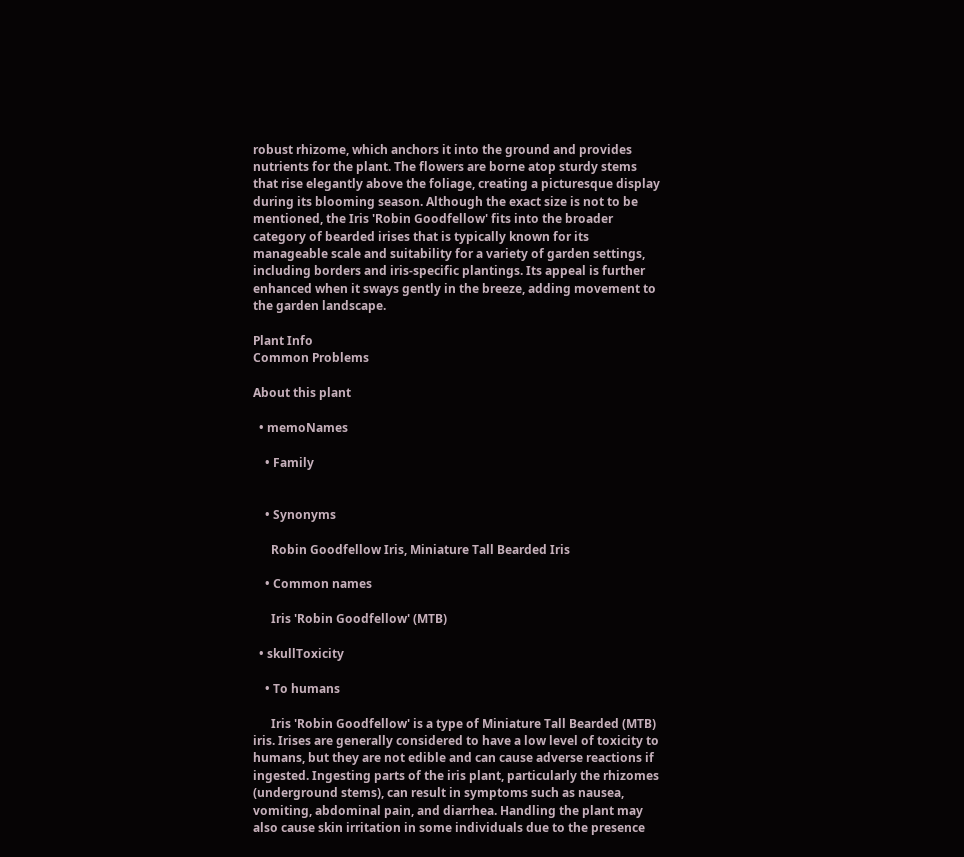robust rhizome, which anchors it into the ground and provides nutrients for the plant. The flowers are borne atop sturdy stems that rise elegantly above the foliage, creating a picturesque display during its blooming season. Although the exact size is not to be mentioned, the Iris 'Robin Goodfellow' fits into the broader category of bearded irises that is typically known for its manageable scale and suitability for a variety of garden settings, including borders and iris-specific plantings. Its appeal is further enhanced when it sways gently in the breeze, adding movement to the garden landscape.

Plant Info
Common Problems

About this plant

  • memoNames

    • Family


    • Synonyms

      Robin Goodfellow Iris, Miniature Tall Bearded Iris

    • Common names

      Iris 'Robin Goodfellow' (MTB)

  • skullToxicity

    • To humans

      Iris 'Robin Goodfellow' is a type of Miniature Tall Bearded (MTB) iris. Irises are generally considered to have a low level of toxicity to humans, but they are not edible and can cause adverse reactions if ingested. Ingesting parts of the iris plant, particularly the rhizomes (underground stems), can result in symptoms such as nausea, vomiting, abdominal pain, and diarrhea. Handling the plant may also cause skin irritation in some individuals due to the presence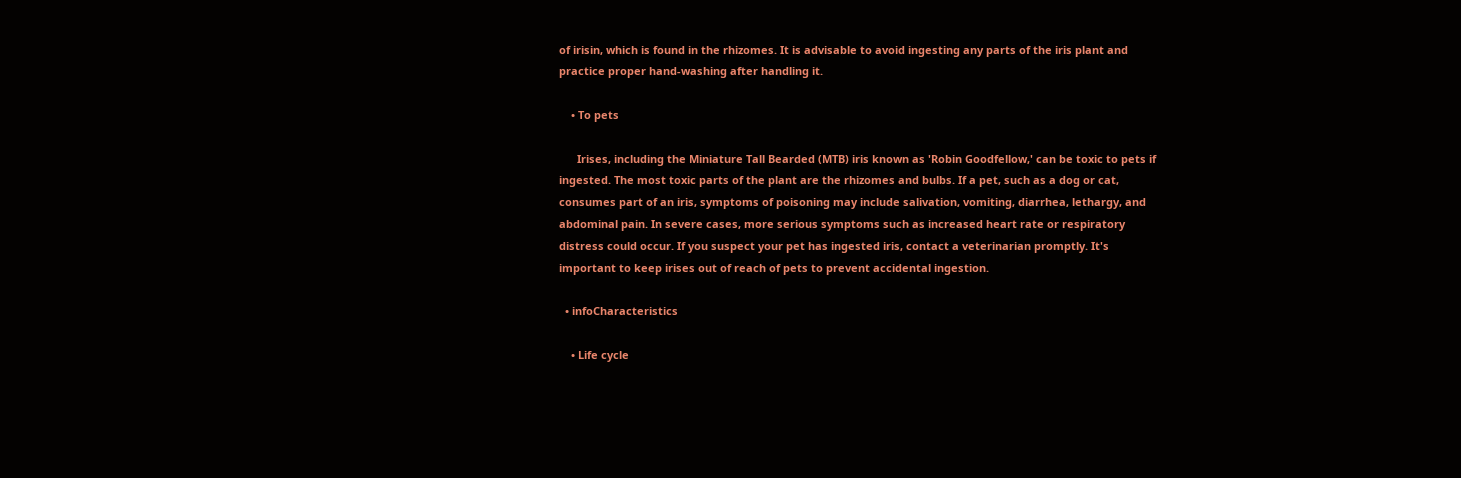of irisin, which is found in the rhizomes. It is advisable to avoid ingesting any parts of the iris plant and practice proper hand-washing after handling it.

    • To pets

      Irises, including the Miniature Tall Bearded (MTB) iris known as 'Robin Goodfellow,' can be toxic to pets if ingested. The most toxic parts of the plant are the rhizomes and bulbs. If a pet, such as a dog or cat, consumes part of an iris, symptoms of poisoning may include salivation, vomiting, diarrhea, lethargy, and abdominal pain. In severe cases, more serious symptoms such as increased heart rate or respiratory distress could occur. If you suspect your pet has ingested iris, contact a veterinarian promptly. It's important to keep irises out of reach of pets to prevent accidental ingestion.

  • infoCharacteristics

    • Life cycle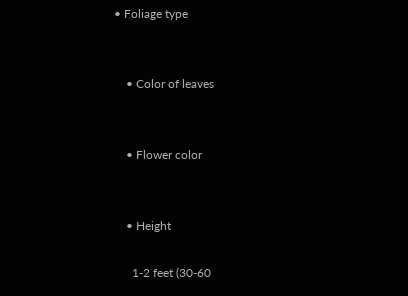• Foliage type


    • Color of leaves


    • Flower color


    • Height

      1-2 feet (30-60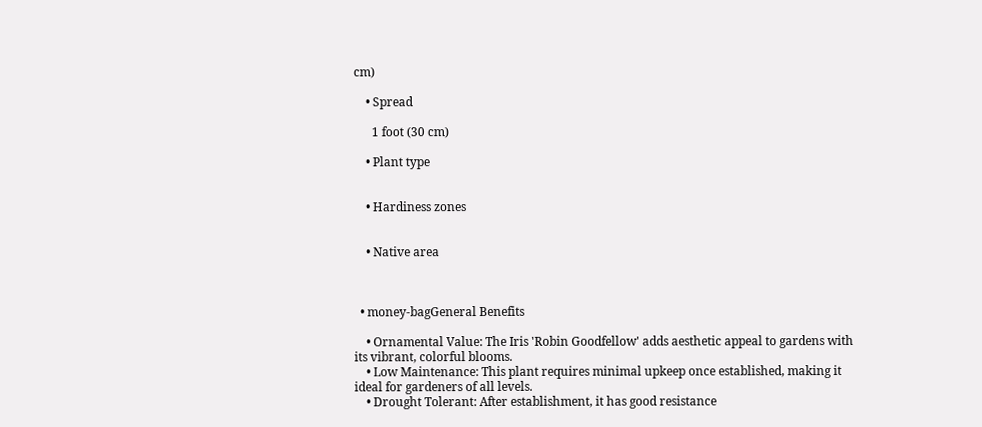cm)

    • Spread

      1 foot (30 cm)

    • Plant type


    • Hardiness zones


    • Native area



  • money-bagGeneral Benefits

    • Ornamental Value: The Iris 'Robin Goodfellow' adds aesthetic appeal to gardens with its vibrant, colorful blooms.
    • Low Maintenance: This plant requires minimal upkeep once established, making it ideal for gardeners of all levels.
    • Drought Tolerant: After establishment, it has good resistance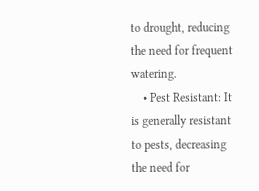to drought, reducing the need for frequent watering.
    • Pest Resistant: It is generally resistant to pests, decreasing the need for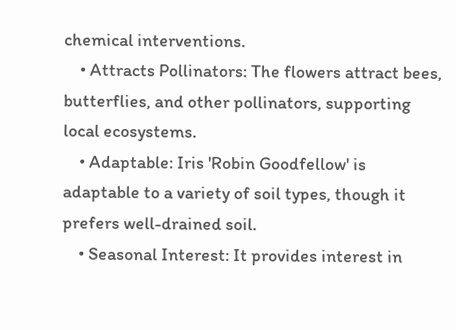chemical interventions.
    • Attracts Pollinators: The flowers attract bees, butterflies, and other pollinators, supporting local ecosystems.
    • Adaptable: Iris 'Robin Goodfellow' is adaptable to a variety of soil types, though it prefers well-drained soil.
    • Seasonal Interest: It provides interest in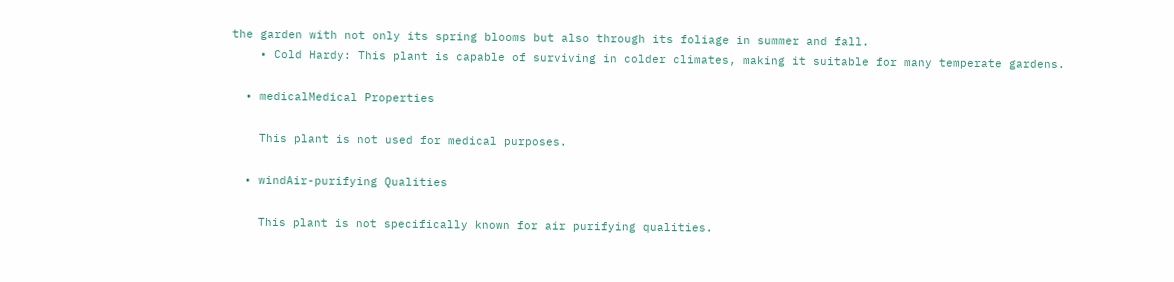the garden with not only its spring blooms but also through its foliage in summer and fall.
    • Cold Hardy: This plant is capable of surviving in colder climates, making it suitable for many temperate gardens.

  • medicalMedical Properties

    This plant is not used for medical purposes.

  • windAir-purifying Qualities

    This plant is not specifically known for air purifying qualities.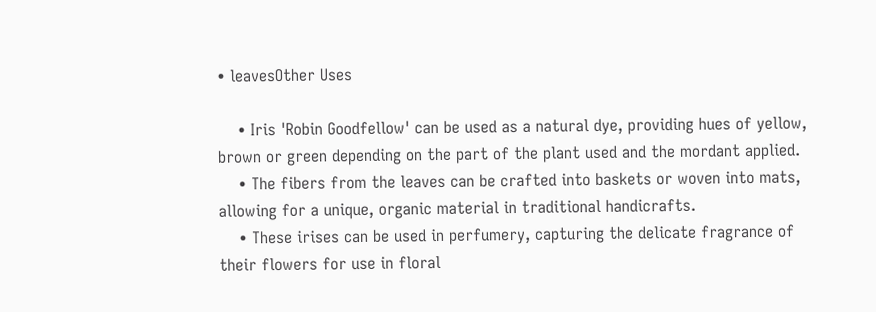• leavesOther Uses

    • Iris 'Robin Goodfellow' can be used as a natural dye, providing hues of yellow, brown or green depending on the part of the plant used and the mordant applied.
    • The fibers from the leaves can be crafted into baskets or woven into mats, allowing for a unique, organic material in traditional handicrafts.
    • These irises can be used in perfumery, capturing the delicate fragrance of their flowers for use in floral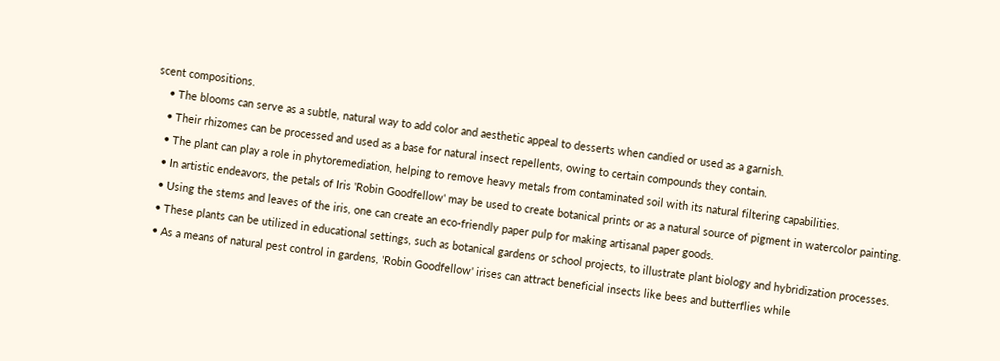scent compositions.
    • The blooms can serve as a subtle, natural way to add color and aesthetic appeal to desserts when candied or used as a garnish.
    • Their rhizomes can be processed and used as a base for natural insect repellents, owing to certain compounds they contain.
    • The plant can play a role in phytoremediation, helping to remove heavy metals from contaminated soil with its natural filtering capabilities.
    • In artistic endeavors, the petals of Iris 'Robin Goodfellow' may be used to create botanical prints or as a natural source of pigment in watercolor painting.
    • Using the stems and leaves of the iris, one can create an eco-friendly paper pulp for making artisanal paper goods.
    • These plants can be utilized in educational settings, such as botanical gardens or school projects, to illustrate plant biology and hybridization processes.
    • As a means of natural pest control in gardens, 'Robin Goodfellow' irises can attract beneficial insects like bees and butterflies while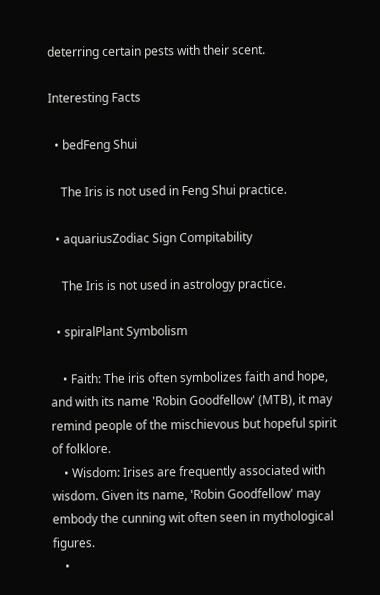deterring certain pests with their scent.

Interesting Facts

  • bedFeng Shui

    The Iris is not used in Feng Shui practice.

  • aquariusZodiac Sign Compitability

    The Iris is not used in astrology practice.

  • spiralPlant Symbolism

    • Faith: The iris often symbolizes faith and hope, and with its name 'Robin Goodfellow' (MTB), it may remind people of the mischievous but hopeful spirit of folklore.
    • Wisdom: Irises are frequently associated with wisdom. Given its name, 'Robin Goodfellow' may embody the cunning wit often seen in mythological figures.
    •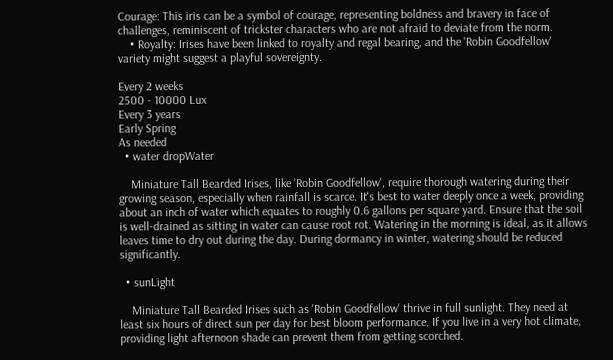Courage: This iris can be a symbol of courage, representing boldness and bravery in face of challenges, reminiscent of trickster characters who are not afraid to deviate from the norm.
    • Royalty: Irises have been linked to royalty and regal bearing, and the 'Robin Goodfellow' variety might suggest a playful sovereignty.

Every 2 weeks
2500 - 10000 Lux
Every 3 years
Early Spring
As needed
  • water dropWater

    Miniature Tall Bearded Irises, like 'Robin Goodfellow', require thorough watering during their growing season, especially when rainfall is scarce. It's best to water deeply once a week, providing about an inch of water which equates to roughly 0.6 gallons per square yard. Ensure that the soil is well-drained as sitting in water can cause root rot. Watering in the morning is ideal, as it allows leaves time to dry out during the day. During dormancy in winter, watering should be reduced significantly.

  • sunLight

    Miniature Tall Bearded Irises such as 'Robin Goodfellow' thrive in full sunlight. They need at least six hours of direct sun per day for best bloom performance. If you live in a very hot climate, providing light afternoon shade can prevent them from getting scorched.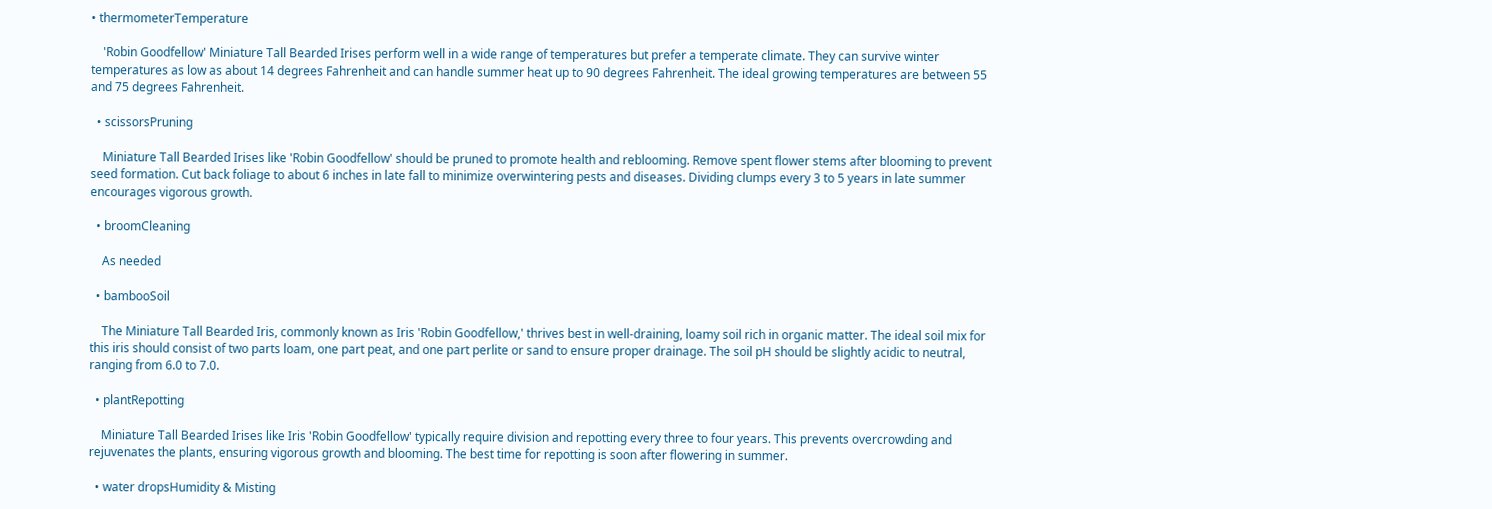• thermometerTemperature

    'Robin Goodfellow' Miniature Tall Bearded Irises perform well in a wide range of temperatures but prefer a temperate climate. They can survive winter temperatures as low as about 14 degrees Fahrenheit and can handle summer heat up to 90 degrees Fahrenheit. The ideal growing temperatures are between 55 and 75 degrees Fahrenheit.

  • scissorsPruning

    Miniature Tall Bearded Irises like 'Robin Goodfellow' should be pruned to promote health and reblooming. Remove spent flower stems after blooming to prevent seed formation. Cut back foliage to about 6 inches in late fall to minimize overwintering pests and diseases. Dividing clumps every 3 to 5 years in late summer encourages vigorous growth.

  • broomCleaning

    As needed

  • bambooSoil

    The Miniature Tall Bearded Iris, commonly known as Iris 'Robin Goodfellow,' thrives best in well-draining, loamy soil rich in organic matter. The ideal soil mix for this iris should consist of two parts loam, one part peat, and one part perlite or sand to ensure proper drainage. The soil pH should be slightly acidic to neutral, ranging from 6.0 to 7.0.

  • plantRepotting

    Miniature Tall Bearded Irises like Iris 'Robin Goodfellow' typically require division and repotting every three to four years. This prevents overcrowding and rejuvenates the plants, ensuring vigorous growth and blooming. The best time for repotting is soon after flowering in summer.

  • water dropsHumidity & Misting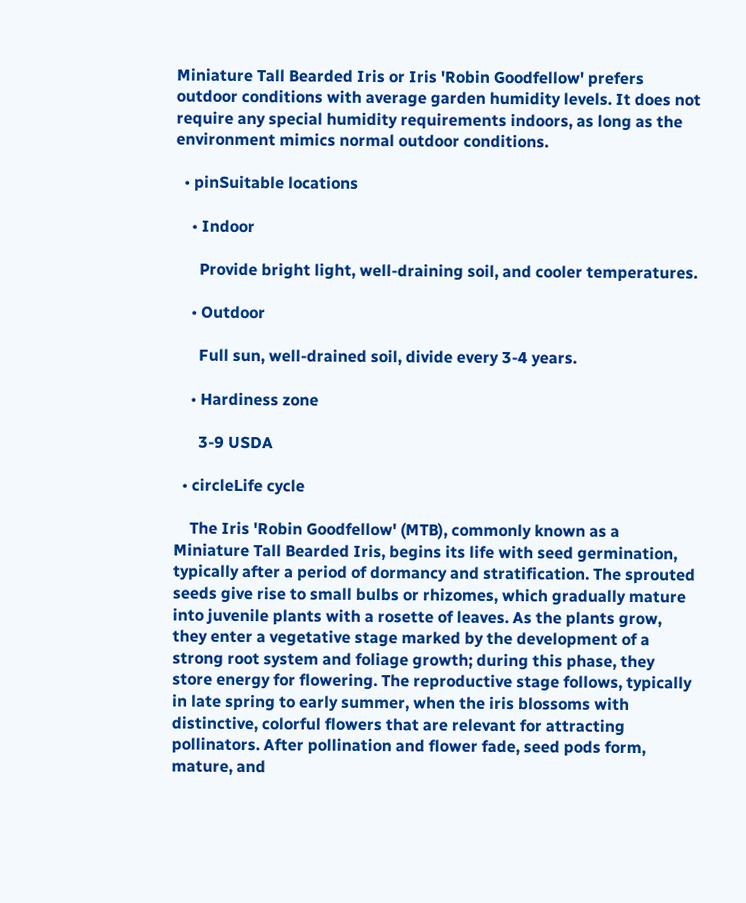Miniature Tall Bearded Iris or Iris 'Robin Goodfellow' prefers outdoor conditions with average garden humidity levels. It does not require any special humidity requirements indoors, as long as the environment mimics normal outdoor conditions.

  • pinSuitable locations

    • Indoor

      Provide bright light, well-draining soil, and cooler temperatures.

    • Outdoor

      Full sun, well-drained soil, divide every 3-4 years.

    • Hardiness zone

      3-9 USDA

  • circleLife cycle

    The Iris 'Robin Goodfellow' (MTB), commonly known as a Miniature Tall Bearded Iris, begins its life with seed germination, typically after a period of dormancy and stratification. The sprouted seeds give rise to small bulbs or rhizomes, which gradually mature into juvenile plants with a rosette of leaves. As the plants grow, they enter a vegetative stage marked by the development of a strong root system and foliage growth; during this phase, they store energy for flowering. The reproductive stage follows, typically in late spring to early summer, when the iris blossoms with distinctive, colorful flowers that are relevant for attracting pollinators. After pollination and flower fade, seed pods form, mature, and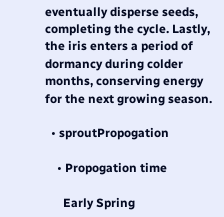eventually disperse seeds, completing the cycle. Lastly, the iris enters a period of dormancy during colder months, conserving energy for the next growing season.

  • sproutPropogation

    • Propogation time

      Early Spring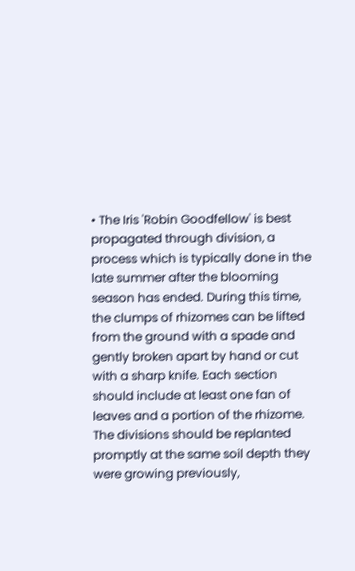• The Iris 'Robin Goodfellow' is best propagated through division, a process which is typically done in the late summer after the blooming season has ended. During this time, the clumps of rhizomes can be lifted from the ground with a spade and gently broken apart by hand or cut with a sharp knife. Each section should include at least one fan of leaves and a portion of the rhizome. The divisions should be replanted promptly at the same soil depth they were growing previously,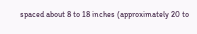spaced about 8 to 18 inches (approximately 20 to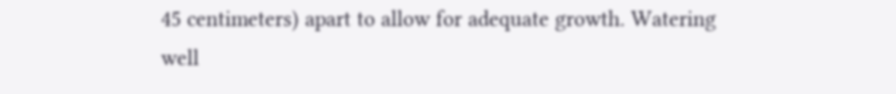45 centimeters) apart to allow for adequate growth. Watering well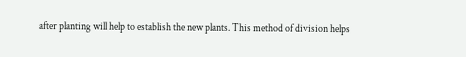after planting will help to establish the new plants. This method of division helps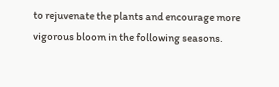to rejuvenate the plants and encourage more vigorous bloom in the following seasons.